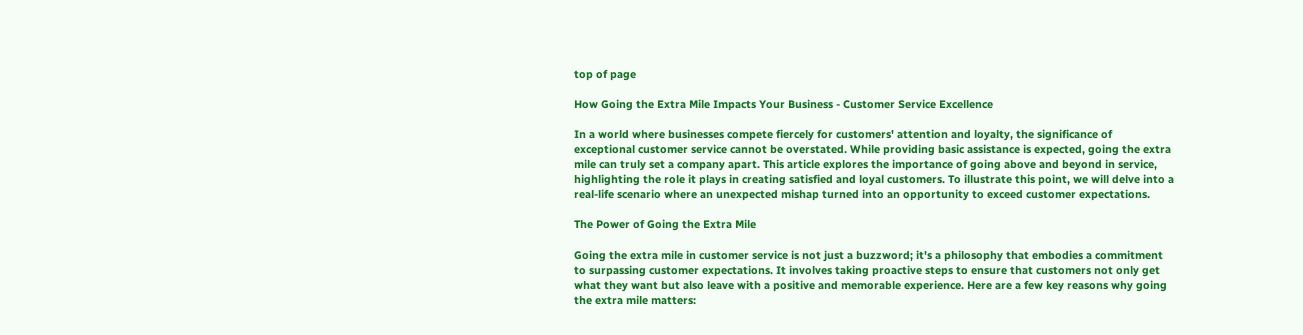top of page

How Going the Extra Mile Impacts Your Business - Customer Service Excellence

In a world where businesses compete fiercely for customers' attention and loyalty, the significance of exceptional customer service cannot be overstated. While providing basic assistance is expected, going the extra mile can truly set a company apart. This article explores the importance of going above and beyond in service, highlighting the role it plays in creating satisfied and loyal customers. To illustrate this point, we will delve into a real-life scenario where an unexpected mishap turned into an opportunity to exceed customer expectations.

The Power of Going the Extra Mile

Going the extra mile in customer service is not just a buzzword; it's a philosophy that embodies a commitment to surpassing customer expectations. It involves taking proactive steps to ensure that customers not only get what they want but also leave with a positive and memorable experience. Here are a few key reasons why going the extra mile matters: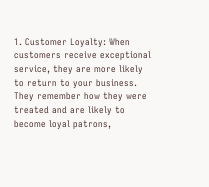1. Customer Loyalty: When customers receive exceptional service, they are more likely to return to your business. They remember how they were treated and are likely to become loyal patrons,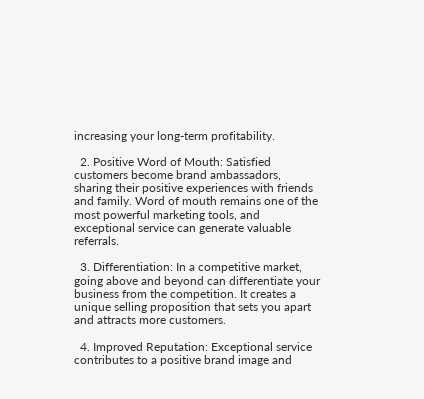increasing your long-term profitability.

  2. Positive Word of Mouth: Satisfied customers become brand ambassadors, sharing their positive experiences with friends and family. Word of mouth remains one of the most powerful marketing tools, and exceptional service can generate valuable referrals.

  3. Differentiation: In a competitive market, going above and beyond can differentiate your business from the competition. It creates a unique selling proposition that sets you apart and attracts more customers.

  4. Improved Reputation: Exceptional service contributes to a positive brand image and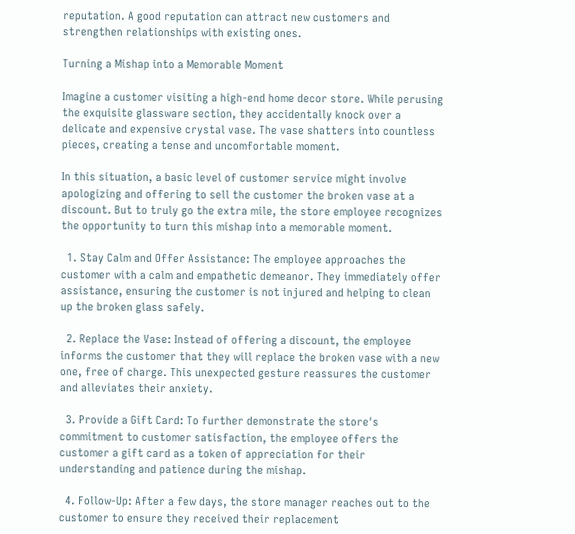reputation. A good reputation can attract new customers and strengthen relationships with existing ones.

Turning a Mishap into a Memorable Moment

Imagine a customer visiting a high-end home decor store. While perusing the exquisite glassware section, they accidentally knock over a delicate and expensive crystal vase. The vase shatters into countless pieces, creating a tense and uncomfortable moment.

In this situation, a basic level of customer service might involve apologizing and offering to sell the customer the broken vase at a discount. But to truly go the extra mile, the store employee recognizes the opportunity to turn this mishap into a memorable moment.

  1. Stay Calm and Offer Assistance: The employee approaches the customer with a calm and empathetic demeanor. They immediately offer assistance, ensuring the customer is not injured and helping to clean up the broken glass safely.

  2. Replace the Vase: Instead of offering a discount, the employee informs the customer that they will replace the broken vase with a new one, free of charge. This unexpected gesture reassures the customer and alleviates their anxiety.

  3. Provide a Gift Card: To further demonstrate the store's commitment to customer satisfaction, the employee offers the customer a gift card as a token of appreciation for their understanding and patience during the mishap.

  4. Follow-Up: After a few days, the store manager reaches out to the customer to ensure they received their replacement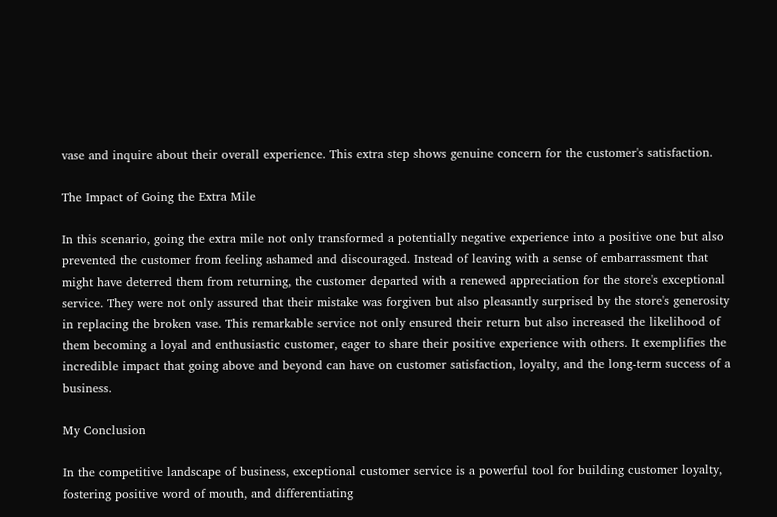vase and inquire about their overall experience. This extra step shows genuine concern for the customer's satisfaction.

The Impact of Going the Extra Mile

In this scenario, going the extra mile not only transformed a potentially negative experience into a positive one but also prevented the customer from feeling ashamed and discouraged. Instead of leaving with a sense of embarrassment that might have deterred them from returning, the customer departed with a renewed appreciation for the store's exceptional service. They were not only assured that their mistake was forgiven but also pleasantly surprised by the store's generosity in replacing the broken vase. This remarkable service not only ensured their return but also increased the likelihood of them becoming a loyal and enthusiastic customer, eager to share their positive experience with others. It exemplifies the incredible impact that going above and beyond can have on customer satisfaction, loyalty, and the long-term success of a business.

My Conclusion

In the competitive landscape of business, exceptional customer service is a powerful tool for building customer loyalty, fostering positive word of mouth, and differentiating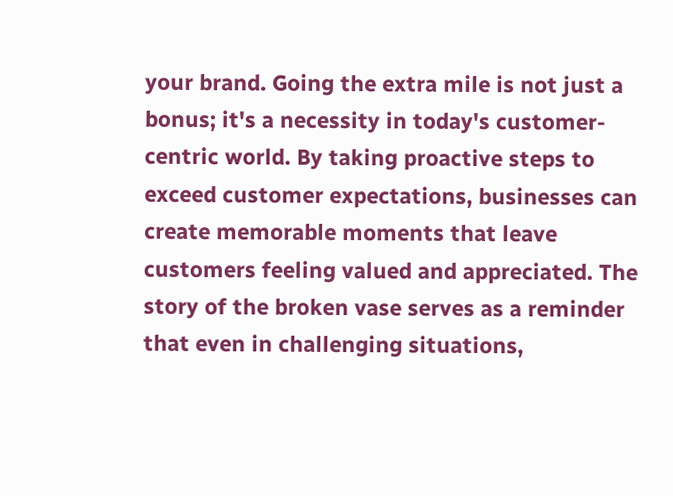your brand. Going the extra mile is not just a bonus; it's a necessity in today's customer-centric world. By taking proactive steps to exceed customer expectations, businesses can create memorable moments that leave customers feeling valued and appreciated. The story of the broken vase serves as a reminder that even in challenging situations,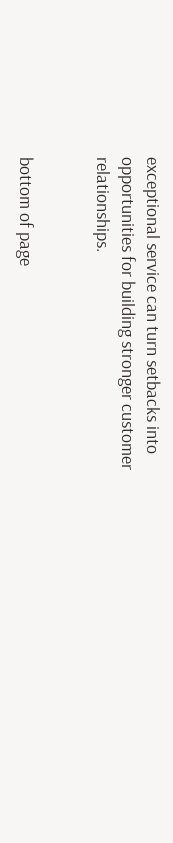exceptional service can turn setbacks into opportunities for building stronger customer relationships.


bottom of page